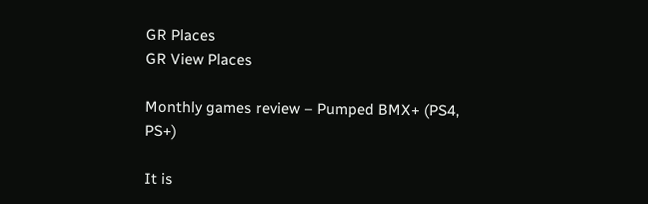GR Places
GR View Places

Monthly games review – Pumped BMX+ (PS4, PS+)

It is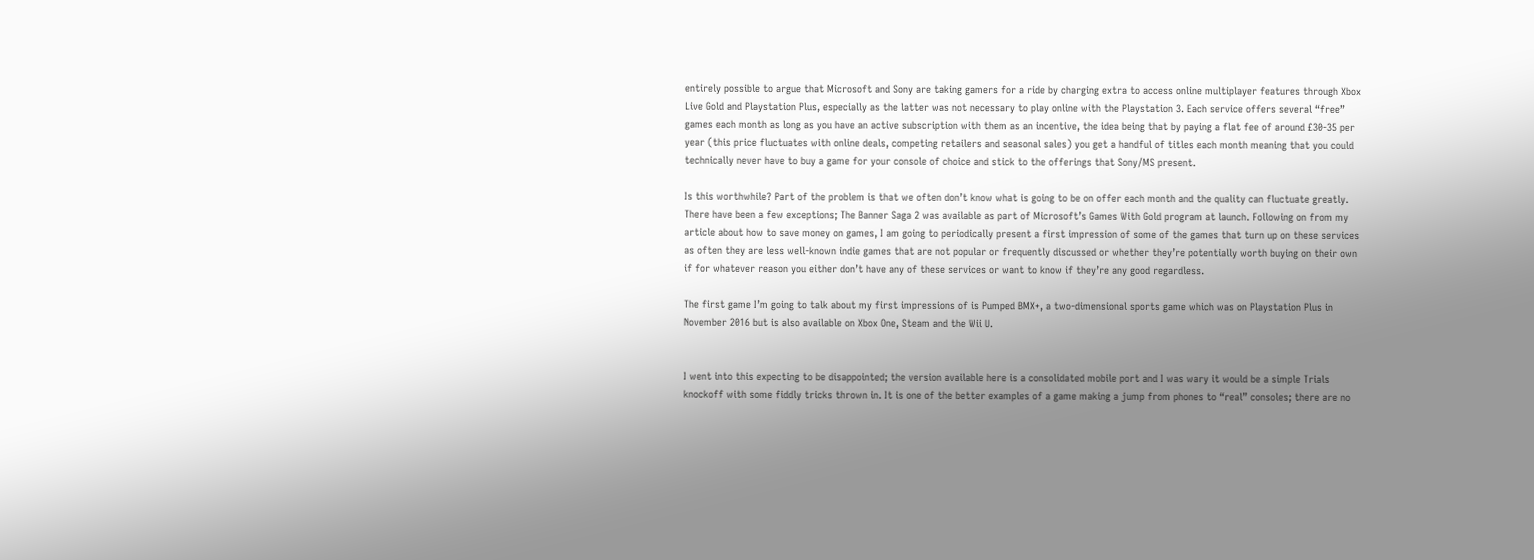entirely possible to argue that Microsoft and Sony are taking gamers for a ride by charging extra to access online multiplayer features through Xbox Live Gold and Playstation Plus, especially as the latter was not necessary to play online with the Playstation 3. Each service offers several “free” games each month as long as you have an active subscription with them as an incentive, the idea being that by paying a flat fee of around £30-35 per year (this price fluctuates with online deals, competing retailers and seasonal sales) you get a handful of titles each month meaning that you could technically never have to buy a game for your console of choice and stick to the offerings that Sony/MS present.

Is this worthwhile? Part of the problem is that we often don’t know what is going to be on offer each month and the quality can fluctuate greatly. There have been a few exceptions; The Banner Saga 2 was available as part of Microsoft’s Games With Gold program at launch. Following on from my article about how to save money on games, I am going to periodically present a first impression of some of the games that turn up on these services as often they are less well-known indie games that are not popular or frequently discussed or whether they’re potentially worth buying on their own if for whatever reason you either don’t have any of these services or want to know if they’re any good regardless.

The first game I’m going to talk about my first impressions of is Pumped BMX+, a two-dimensional sports game which was on Playstation Plus in November 2016 but is also available on Xbox One, Steam and the Wii U.


I went into this expecting to be disappointed; the version available here is a consolidated mobile port and I was wary it would be a simple Trials knockoff with some fiddly tricks thrown in. It is one of the better examples of a game making a jump from phones to “real” consoles; there are no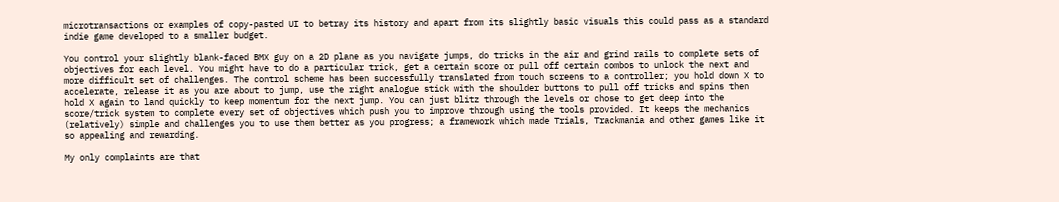microtransactions or examples of copy-pasted UI to betray its history and apart from its slightly basic visuals this could pass as a standard indie game developed to a smaller budget.

You control your slightly blank-faced BMX guy on a 2D plane as you navigate jumps, do tricks in the air and grind rails to complete sets of objectives for each level. You might have to do a particular trick, get a certain score or pull off certain combos to unlock the next and more difficult set of challenges. The control scheme has been successfully translated from touch screens to a controller; you hold down X to accelerate, release it as you are about to jump, use the right analogue stick with the shoulder buttons to pull off tricks and spins then hold X again to land quickly to keep momentum for the next jump. You can just blitz through the levels or chose to get deep into the score/trick system to complete every set of objectives which push you to improve through using the tools provided. It keeps the mechanics (relatively) simple and challenges you to use them better as you progress; a framework which made Trials, Trackmania and other games like it so appealing and rewarding.

My only complaints are that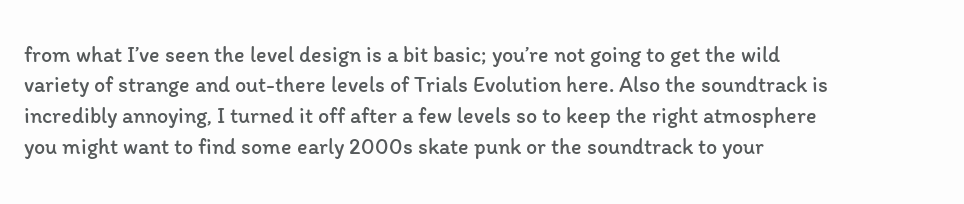from what I’ve seen the level design is a bit basic; you’re not going to get the wild variety of strange and out-there levels of Trials Evolution here. Also the soundtrack is incredibly annoying, I turned it off after a few levels so to keep the right atmosphere you might want to find some early 2000s skate punk or the soundtrack to your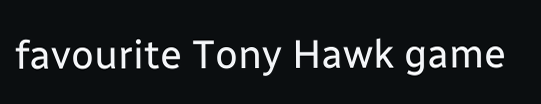favourite Tony Hawk game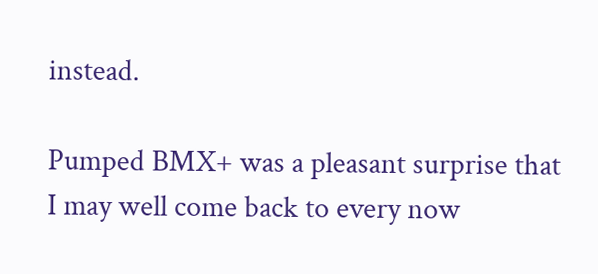instead.

Pumped BMX+ was a pleasant surprise that I may well come back to every now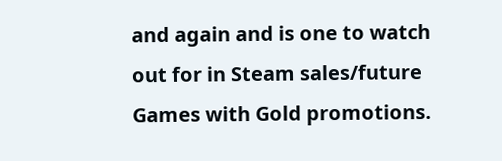and again and is one to watch out for in Steam sales/future Games with Gold promotions.